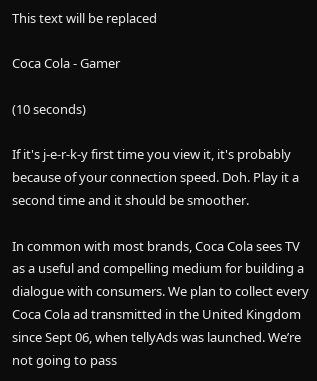This text will be replaced

Coca Cola - Gamer

(10 seconds)

If it's j-e-r-k-y first time you view it, it's probably because of your connection speed. Doh. Play it a second time and it should be smoother.

In common with most brands, Coca Cola sees TV as a useful and compelling medium for building a dialogue with consumers. We plan to collect every Coca Cola ad transmitted in the United Kingdom since Sept 06, when tellyAds was launched. We’re not going to pass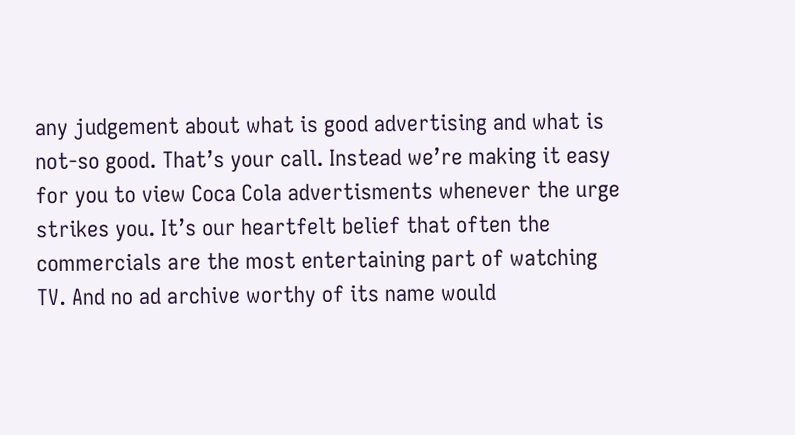any judgement about what is good advertising and what is not-so good. That’s your call. Instead we’re making it easy for you to view Coca Cola advertisments whenever the urge strikes you. It’s our heartfelt belief that often the commercials are the most entertaining part of watching TV. And no ad archive worthy of its name would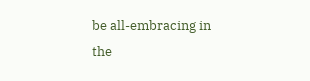be all-embracing in the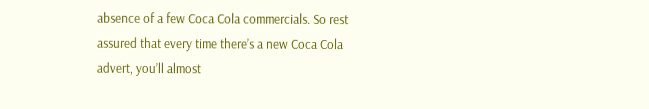absence of a few Coca Cola commercials. So rest assured that every time there’s a new Coca Cola advert, you’ll almost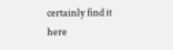certainly find it here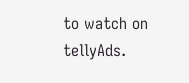to watch on tellyAds.